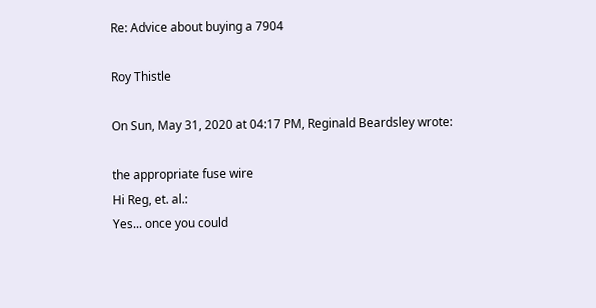Re: Advice about buying a 7904

Roy Thistle

On Sun, May 31, 2020 at 04:17 PM, Reginald Beardsley wrote:

the appropriate fuse wire
Hi Reg, et. al.:
Yes... once you could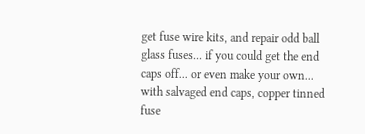get fuse wire kits, and repair odd ball glass fuses... if you could get the end caps off... or even make your own... with salvaged end caps, copper tinned fuse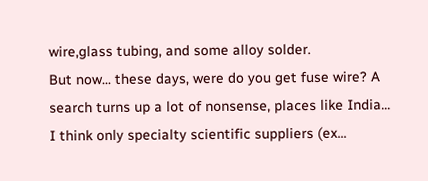wire,glass tubing, and some alloy solder.
But now... these days, were do you get fuse wire? A search turns up a lot of nonsense, places like India... I think only specialty scientific suppliers (ex...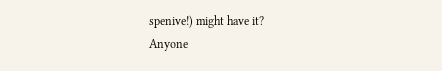spenive!) might have it?
Anyone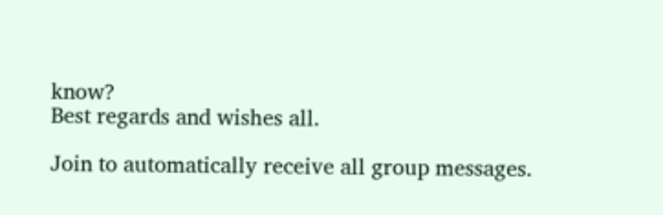know?
Best regards and wishes all.

Join to automatically receive all group messages.